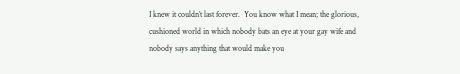I knew it couldn’t last forever.  You know what I mean; the glorious, cushioned world in which nobody bats an eye at your gay wife and nobody says anything that would make you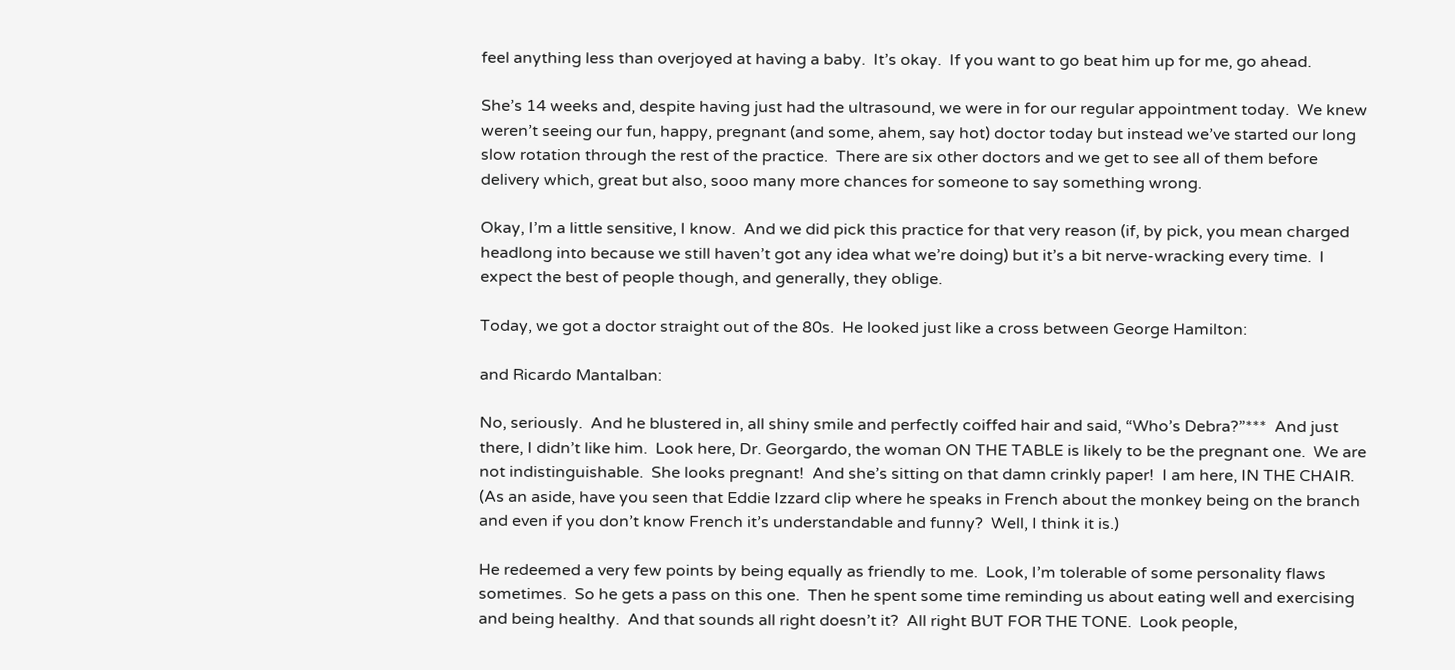feel anything less than overjoyed at having a baby.  It’s okay.  If you want to go beat him up for me, go ahead.

She’s 14 weeks and, despite having just had the ultrasound, we were in for our regular appointment today.  We knew weren’t seeing our fun, happy, pregnant (and some, ahem, say hot) doctor today but instead we’ve started our long slow rotation through the rest of the practice.  There are six other doctors and we get to see all of them before delivery which, great but also, sooo many more chances for someone to say something wrong.

Okay, I’m a little sensitive, I know.  And we did pick this practice for that very reason (if, by pick, you mean charged headlong into because we still haven’t got any idea what we’re doing) but it’s a bit nerve-wracking every time.  I expect the best of people though, and generally, they oblige.

Today, we got a doctor straight out of the 80s.  He looked just like a cross between George Hamilton:

and Ricardo Mantalban:

No, seriously.  And he blustered in, all shiny smile and perfectly coiffed hair and said, “Who’s Debra?”***  And just there, I didn’t like him.  Look here, Dr. Georgardo, the woman ON THE TABLE is likely to be the pregnant one.  We are not indistinguishable.  She looks pregnant!  And she’s sitting on that damn crinkly paper!  I am here, IN THE CHAIR.  (As an aside, have you seen that Eddie Izzard clip where he speaks in French about the monkey being on the branch and even if you don’t know French it’s understandable and funny?  Well, I think it is.)

He redeemed a very few points by being equally as friendly to me.  Look, I’m tolerable of some personality flaws sometimes.  So he gets a pass on this one.  Then he spent some time reminding us about eating well and exercising and being healthy.  And that sounds all right doesn’t it?  All right BUT FOR THE TONE.  Look people,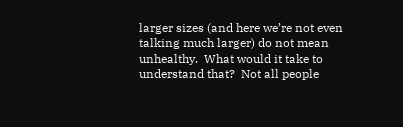larger sizes (and here we’re not even talking much larger) do not mean unhealthy.  What would it take to understand that?  Not all people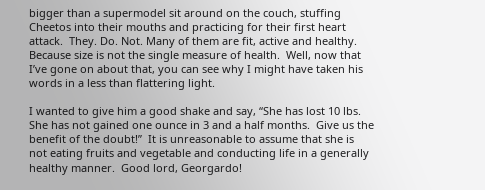bigger than a supermodel sit around on the couch, stuffing Cheetos into their mouths and practicing for their first heart attack.  They. Do. Not. Many of them are fit, active and healthy.  Because size is not the single measure of health.  Well, now that I’ve gone on about that, you can see why I might have taken his words in a less than flattering light.

I wanted to give him a good shake and say, “She has lost 10 lbs.  She has not gained one ounce in 3 and a half months.  Give us the benefit of the doubt!”  It is unreasonable to assume that she is not eating fruits and vegetable and conducting life in a generally healthy manner.  Good lord, Georgardo!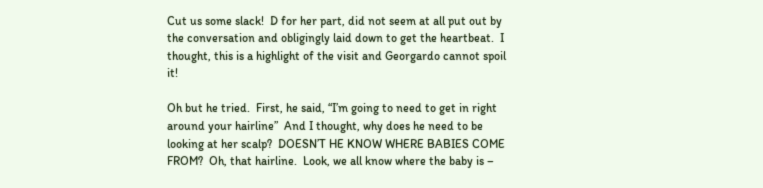Cut us some slack!  D for her part, did not seem at all put out by the conversation and obligingly laid down to get the heartbeat.  I thought, this is a highlight of the visit and Georgardo cannot spoil it!

Oh but he tried.  First, he said, “I’m going to need to get in right around your hairline”  And I thought, why does he need to be looking at her scalp?  DOESN’T HE KNOW WHERE BABIES COME FROM?  Oh, that hairline.  Look, we all know where the baby is –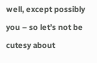well, except possibly you – so let’s not be cutesy about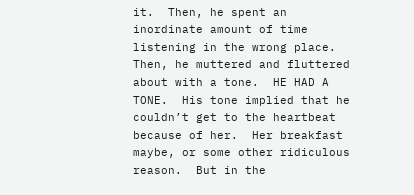it.  Then, he spent an inordinate amount of time listening in the wrong place.  Then, he muttered and fluttered about with a tone.  HE HAD A TONE.  His tone implied that he couldn’t get to the heartbeat because of her.  Her breakfast maybe, or some other ridiculous reason.  But in the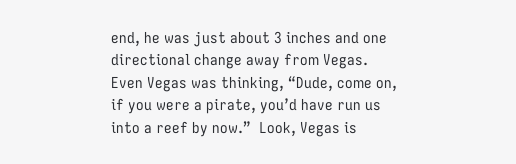end, he was just about 3 inches and one directional change away from Vegas.  Even Vegas was thinking, “Dude, come on, if you were a pirate, you’d have run us into a reef by now.”  Look, Vegas is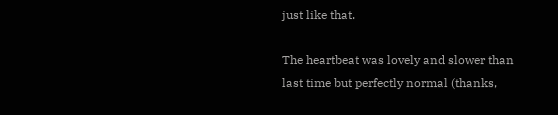just like that.

The heartbeat was lovely and slower than last time but perfectly normal (thanks,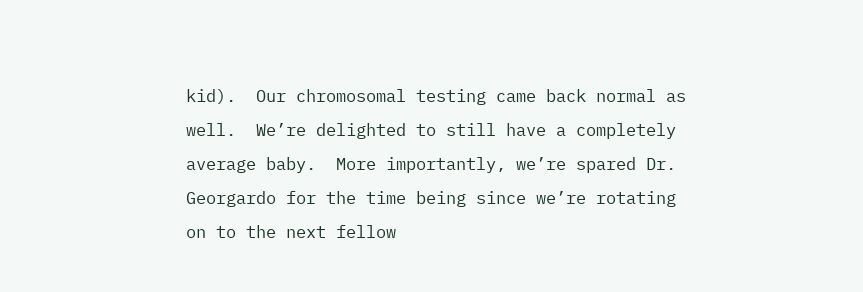kid).  Our chromosomal testing came back normal as well.  We’re delighted to still have a completely average baby.  More importantly, we’re spared Dr. Georgardo for the time being since we’re rotating on to the next fellow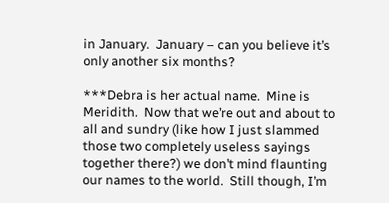in January.  January – can you believe it’s only another six months?

***Debra is her actual name.  Mine is Meridith.  Now that we’re out and about to all and sundry (like how I just slammed those two completely useless sayings together there?) we don’t mind flaunting our names to the world.  Still though, I’m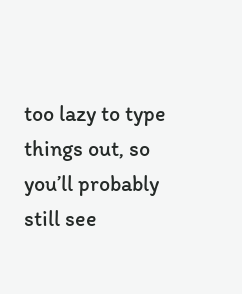too lazy to type things out, so you’ll probably still see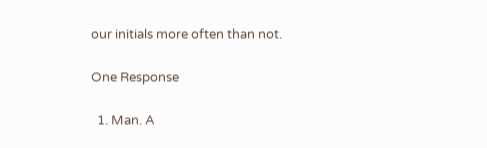our initials more often than not.

One Response

  1. Man. A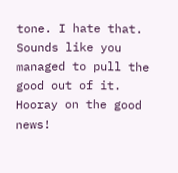tone. I hate that. Sounds like you managed to pull the good out of it. Hooray on the good news!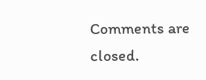Comments are closed.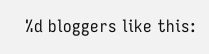%d bloggers like this: